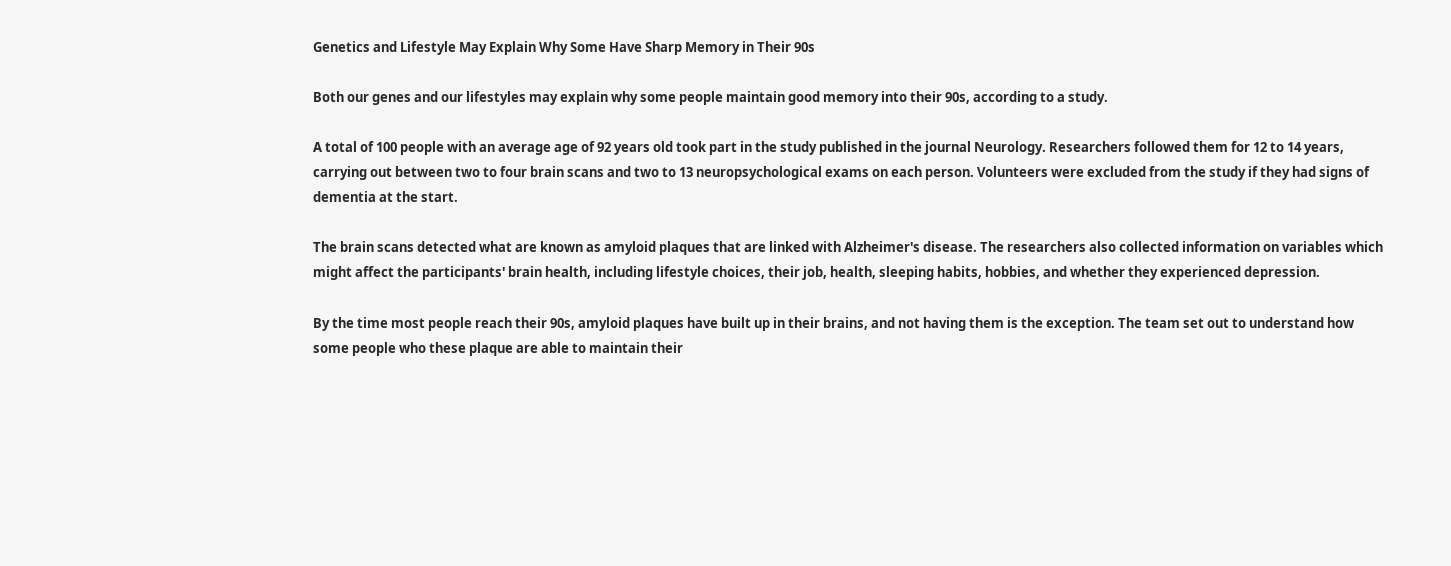Genetics and Lifestyle May Explain Why Some Have Sharp Memory in Their 90s

Both our genes and our lifestyles may explain why some people maintain good memory into their 90s, according to a study.

A total of 100 people with an average age of 92 years old took part in the study published in the journal Neurology. Researchers followed them for 12 to 14 years, carrying out between two to four brain scans and two to 13 neuropsychological exams on each person. Volunteers were excluded from the study if they had signs of dementia at the start.

The brain scans detected what are known as amyloid plaques that are linked with Alzheimer's disease. The researchers also collected information on variables which might affect the participants' brain health, including lifestyle choices, their job, health, sleeping habits, hobbies, and whether they experienced depression.

By the time most people reach their 90s, amyloid plaques have built up in their brains, and not having them is the exception. The team set out to understand how some people who these plaque are able to maintain their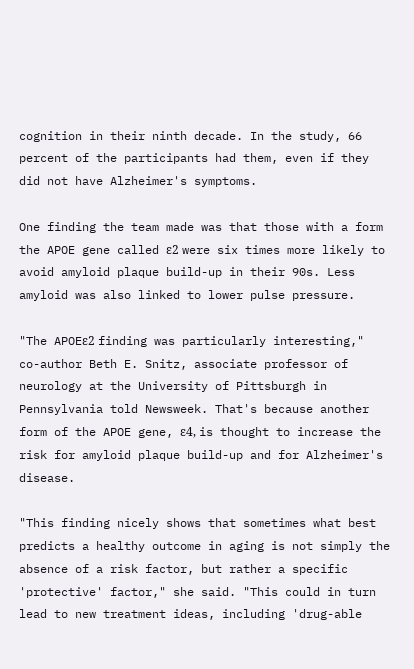cognition in their ninth decade. In the study, 66 percent of the participants had them, even if they did not have Alzheimer's symptoms.

One finding the team made was that those with a form the APOE gene called ε2 were six times more likely to avoid amyloid plaque build-up in their 90s. Less amyloid was also linked to lower pulse pressure.

"The APOEε2 finding was particularly interesting," co-author Beth E. Snitz, associate professor of neurology at the University of Pittsburgh in Pennsylvania told Newsweek. That's because another form of the APOE gene, ε4, is thought to increase the risk for amyloid plaque build-up and for Alzheimer's disease.

"This finding nicely shows that sometimes what best predicts a healthy outcome in aging is not simply the absence of a risk factor, but rather a specific 'protective' factor," she said. "This could in turn lead to new treatment ideas, including 'drug-able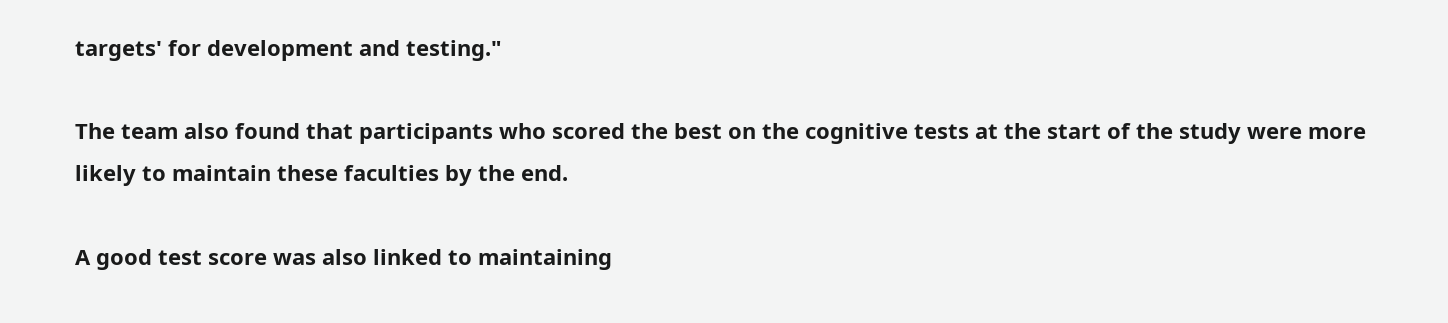targets' for development and testing."

The team also found that participants who scored the best on the cognitive tests at the start of the study were more likely to maintain these faculties by the end.

A good test score was also linked to maintaining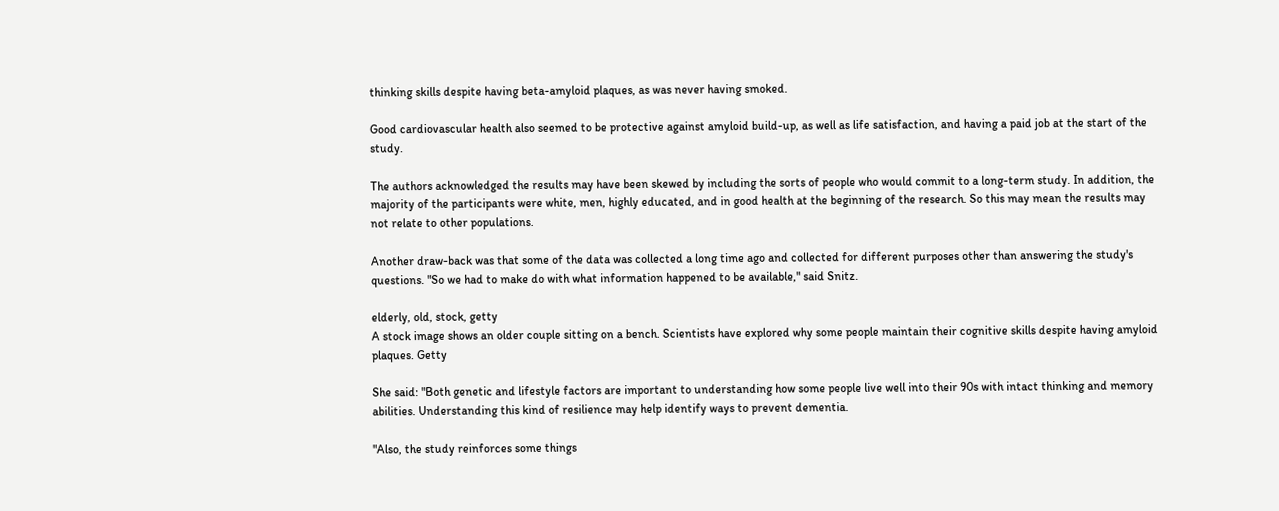thinking skills despite having beta-amyloid plaques, as was never having smoked.

Good cardiovascular health also seemed to be protective against amyloid build-up, as well as life satisfaction, and having a paid job at the start of the study.

The authors acknowledged the results may have been skewed by including the sorts of people who would commit to a long-term study. In addition, the majority of the participants were white, men, highly educated, and in good health at the beginning of the research. So this may mean the results may not relate to other populations.

Another draw-back was that some of the data was collected a long time ago and collected for different purposes other than answering the study's questions. "So we had to make do with what information happened to be available," said Snitz.

elderly, old, stock, getty
A stock image shows an older couple sitting on a bench. Scientists have explored why some people maintain their cognitive skills despite having amyloid plaques. Getty

She said: "Both genetic and lifestyle factors are important to understanding how some people live well into their 90s with intact thinking and memory abilities. Understanding this kind of resilience may help identify ways to prevent dementia.

"Also, the study reinforces some things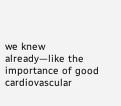we knew already—like the importance of good cardiovascular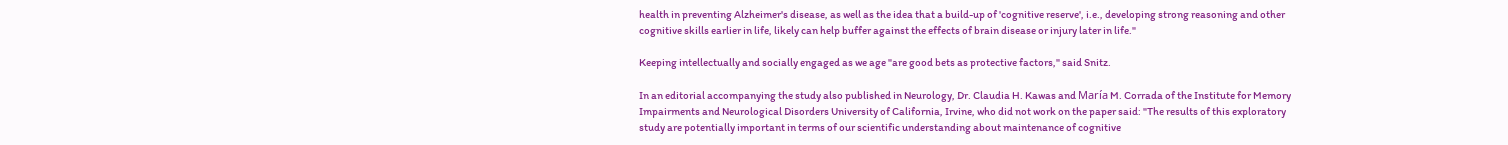health in preventing Alzheimer's disease, as well as the idea that a build-up of 'cognitive reserve', i.e., developing strong reasoning and other cognitive skills earlier in life, likely can help buffer against the effects of brain disease or injury later in life."

Keeping intellectually and socially engaged as we age "are good bets as protective factors," said Snitz.

In an editorial accompanying the study also published in Neurology, Dr. Claudia H. Kawas and María M. Corrada of the Institute for Memory Impairments and Neurological Disorders University of California, Irvine, who did not work on the paper said: "The results of this exploratory study are potentially important in terms of our scientific understanding about maintenance of cognitive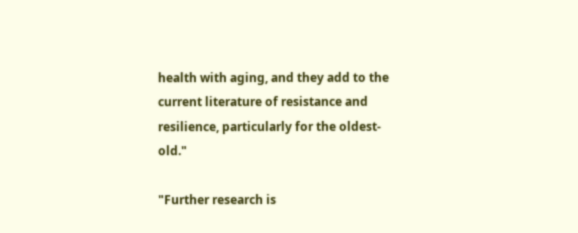health with aging, and they add to the current literature of resistance and resilience, particularly for the oldest-old."

"Further research is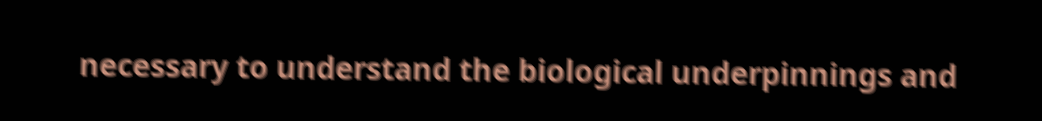necessary to understand the biological underpinnings and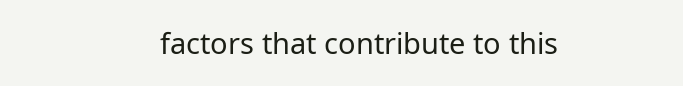factors that contribute to this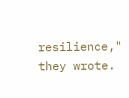resilience," they wrote.